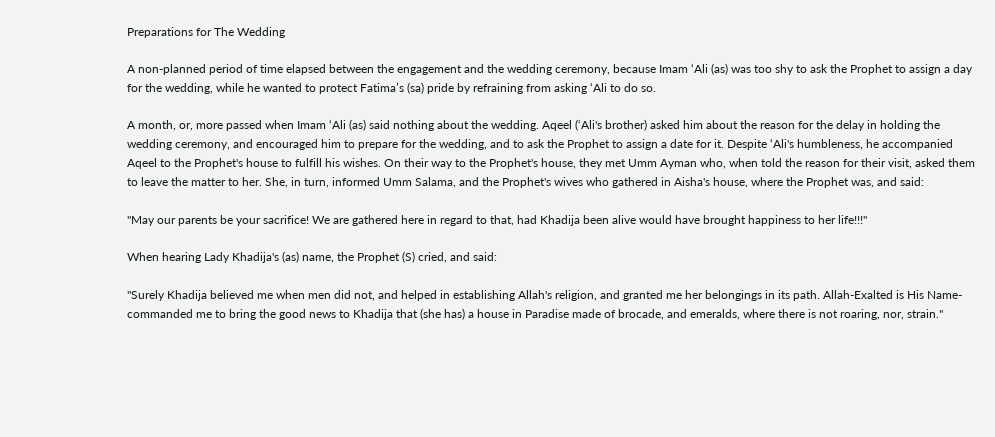Preparations for The Wedding

A non-planned period of time elapsed between the engagement and the wedding ceremony, because Imam ‘Ali (as) was too shy to ask the Prophet to assign a day for the wedding, while he wanted to protect Fatima’s (sa) pride by refraining from asking ‘Ali to do so.

A month, or, more passed when Imam ‘Ali (as) said nothing about the wedding. Aqeel (‘Ali's brother) asked him about the reason for the delay in holding the wedding ceremony, and encouraged him to prepare for the wedding, and to ask the Prophet to assign a date for it. Despite ‘Ali's humbleness, he accompanied Aqeel to the Prophet's house to fulfill his wishes. On their way to the Prophet's house, they met Umm Ayman who, when told the reason for their visit, asked them to leave the matter to her. She, in turn, informed Umm Salama, and the Prophet's wives who gathered in Aisha's house, where the Prophet was, and said:

"May our parents be your sacrifice! We are gathered here in regard to that, had Khadija been alive would have brought happiness to her life!!!"

When hearing Lady Khadija's (as) name, the Prophet (S) cried, and said:

"Surely Khadija believed me when men did not, and helped in establishing Allah's religion, and granted me her belongings in its path. Allah-Exalted is His Name-commanded me to bring the good news to Khadija that (she has) a house in Paradise made of brocade, and emeralds, where there is not roaring, nor, strain."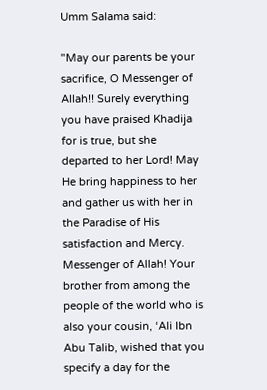Umm Salama said:

"May our parents be your sacrifice, O Messenger of Allah!! Surely everything you have praised Khadija for is true, but she departed to her Lord! May He bring happiness to her and gather us with her in the Paradise of His satisfaction and Mercy. Messenger of Allah! Your brother from among the people of the world who is also your cousin, ‘Ali Ibn Abu Talib, wished that you specify a day for the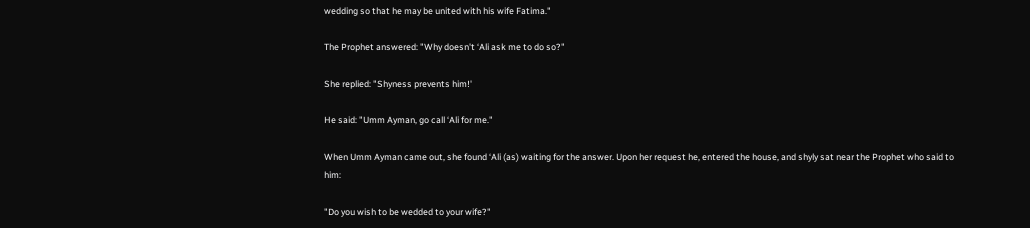wedding so that he may be united with his wife Fatima."

The Prophet answered: "Why doesn't ‘Ali ask me to do so?"

She replied: "Shyness prevents him!'

He said: "Umm Ayman, go call ‘Ali for me."

When Umm Ayman came out, she found ‘Ali (as) waiting for the answer. Upon her request he, entered the house, and shyly sat near the Prophet who said to him:

"Do you wish to be wedded to your wife?"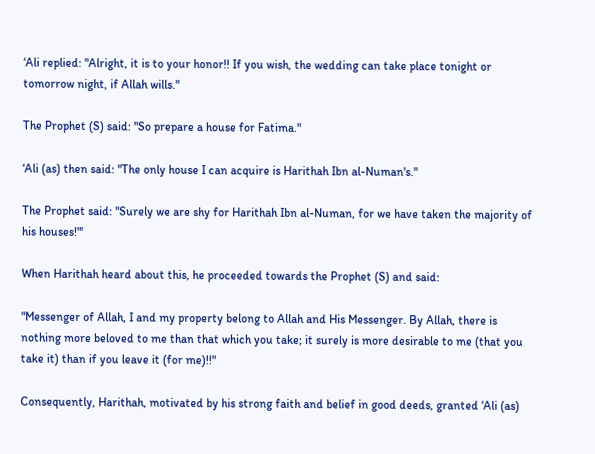‘Ali replied: "Alright, it is to your honor!! If you wish, the wedding can take place tonight or tomorrow night, if Allah wills."

The Prophet (S) said: "So prepare a house for Fatima."

‘Ali (as) then said: "The only house I can acquire is Harithah Ibn al-Numan's."

The Prophet said: "Surely we are shy for Harithah Ibn al-Numan, for we have taken the majority of his houses!"'

When Harithah heard about this, he proceeded towards the Prophet (S) and said:

"Messenger of Allah, I and my property belong to Allah and His Messenger. By Allah, there is nothing more beloved to me than that which you take; it surely is more desirable to me (that you take it) than if you leave it (for me)!!"

Consequently, Harithah, motivated by his strong faith and belief in good deeds, granted ‘Ali (as)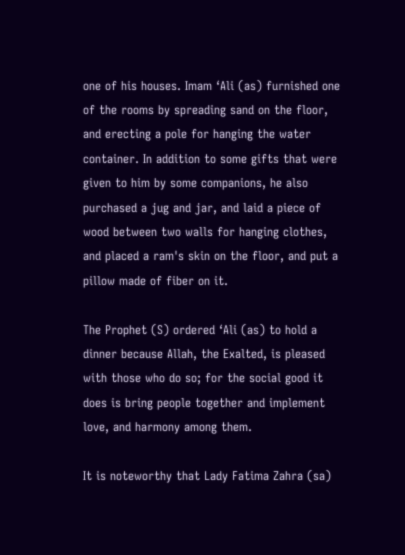one of his houses. Imam ‘Ali (as) furnished one of the rooms by spreading sand on the floor, and erecting a pole for hanging the water container. In addition to some gifts that were given to him by some companions, he also purchased a jug and jar, and laid a piece of wood between two walls for hanging clothes, and placed a ram's skin on the floor, and put a pillow made of fiber on it.

The Prophet (S) ordered ‘Ali (as) to hold a dinner because Allah, the Exalted, is pleased with those who do so; for the social good it does is bring people together and implement love, and harmony among them.

It is noteworthy that Lady Fatima Zahra (sa)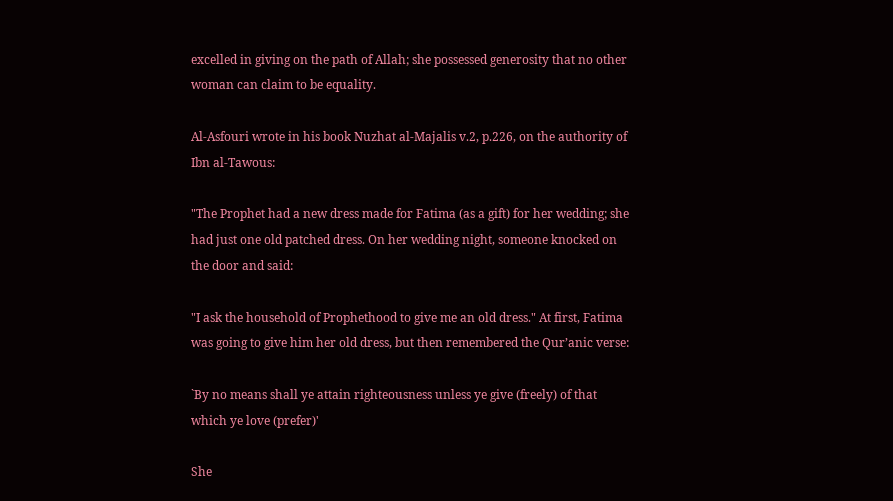excelled in giving on the path of Allah; she possessed generosity that no other woman can claim to be equality.

Al-Asfouri wrote in his book Nuzhat al-Majalis v.2, p.226, on the authority of Ibn al-Tawous:

"The Prophet had a new dress made for Fatima (as a gift) for her wedding; she had just one old patched dress. On her wedding night, someone knocked on the door and said:

"I ask the household of Prophethood to give me an old dress." At first, Fatima was going to give him her old dress, but then remembered the Qur’anic verse:

`By no means shall ye attain righteousness unless ye give (freely) of that which ye love (prefer)'

She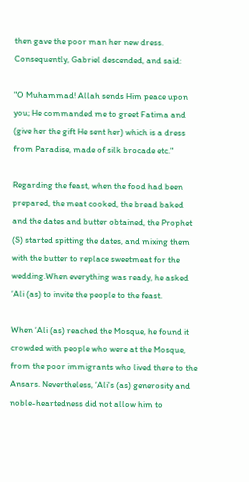then gave the poor man her new dress. Consequently, Gabriel descended, and said:

"O Muhammad! Allah sends Him peace upon you; He commanded me to greet Fatima and (give her the gift He sent her) which is a dress from Paradise, made of silk brocade etc."

Regarding the feast, when the food had been prepared, the meat cooked, the bread baked and the dates and butter obtained, the Prophet (S) started spitting the dates, and mixing them with the butter to replace sweetmeat for the wedding.When everything was ready, he asked ‘Ali (as) to invite the people to the feast.

When ‘Ali (as) reached the Mosque, he found it crowded with people who were at the Mosque, from the poor immigrants who lived there to the Ansars. Nevertheless, ‘Ali's (as) generosity and noble-heartedness did not allow him to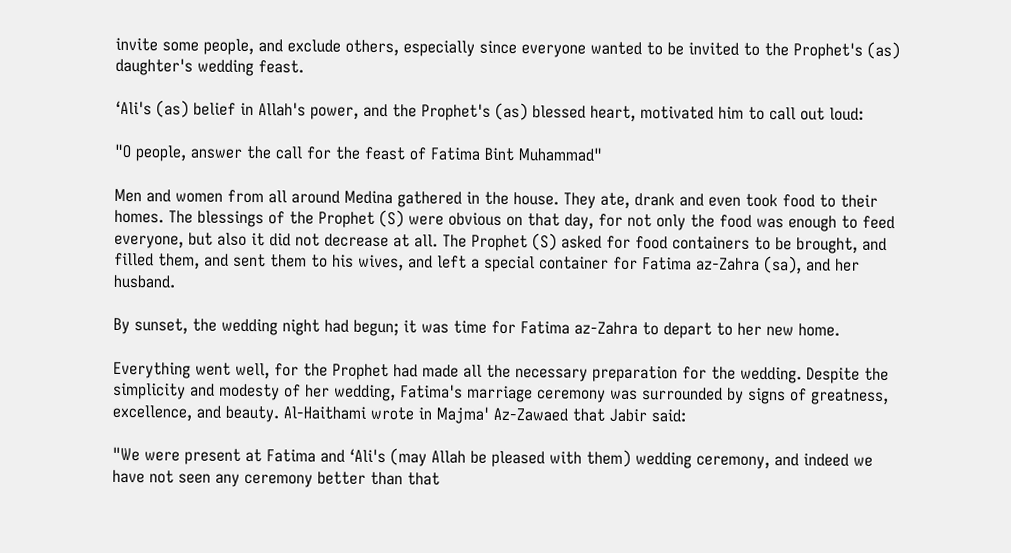invite some people, and exclude others, especially since everyone wanted to be invited to the Prophet's (as) daughter's wedding feast.

‘Ali's (as) belief in Allah's power, and the Prophet's (as) blessed heart, motivated him to call out loud:

"O people, answer the call for the feast of Fatima Bint Muhammad"

Men and women from all around Medina gathered in the house. They ate, drank and even took food to their homes. The blessings of the Prophet (S) were obvious on that day, for not only the food was enough to feed everyone, but also it did not decrease at all. The Prophet (S) asked for food containers to be brought, and filled them, and sent them to his wives, and left a special container for Fatima az-Zahra (sa), and her husband.

By sunset, the wedding night had begun; it was time for Fatima az-Zahra to depart to her new home.

Everything went well, for the Prophet had made all the necessary preparation for the wedding. Despite the simplicity and modesty of her wedding, Fatima's marriage ceremony was surrounded by signs of greatness, excellence, and beauty. Al-Haithami wrote in Majma' Az-Zawaed that Jabir said:

"We were present at Fatima and ‘Ali's (may Allah be pleased with them) wedding ceremony, and indeed we have not seen any ceremony better than that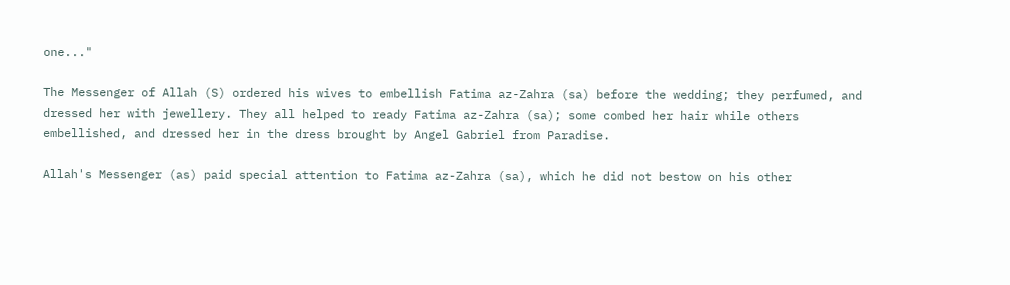one..."

The Messenger of Allah (S) ordered his wives to embellish Fatima az-Zahra (sa) before the wedding; they perfumed, and dressed her with jewellery. They all helped to ready Fatima az-Zahra (sa); some combed her hair while others embellished, and dressed her in the dress brought by Angel Gabriel from Paradise.

Allah's Messenger (as) paid special attention to Fatima az-Zahra (sa), which he did not bestow on his other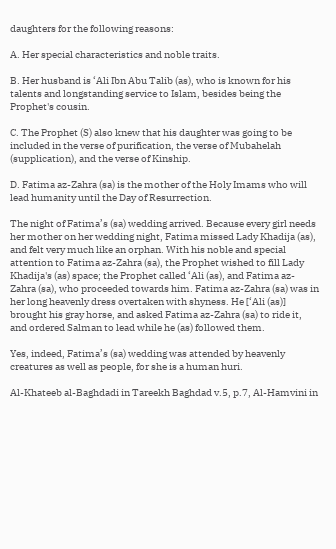daughters for the following reasons:

A. Her special characteristics and noble traits.

B. Her husband is ‘Ali Ibn Abu Talib (as), who is known for his talents and longstanding service to Islam, besides being the Prophet's cousin.

C. The Prophet (S) also knew that his daughter was going to be included in the verse of purification, the verse of Mubahelah (supplication), and the verse of Kinship.

D. Fatima az-Zahra (sa) is the mother of the Holy Imams who will lead humanity until the Day of Resurrection.

The night of Fatima’s (sa) wedding arrived. Because every girl needs her mother on her wedding night, Fatima missed Lady Khadija (as), and felt very much like an orphan. With his noble and special attention to Fatima az-Zahra (sa), the Prophet wished to fill Lady Khadija's (as) space; the Prophet called ‘Ali (as), and Fatima az-Zahra (sa), who proceeded towards him. Fatima az-Zahra (sa) was in her long heavenly dress overtaken with shyness. He [‘Ali (as)] brought his gray horse, and asked Fatima az-Zahra (sa) to ride it, and ordered Salman to lead while he (as) followed them.

Yes, indeed, Fatima’s (sa) wedding was attended by heavenly creatures as well as people, for she is a human huri.

Al-Khateeb al-Baghdadi in Tareekh Baghdad v.5, p.7, Al-Hamvini in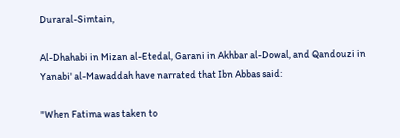Duraral-Simtain,

Al-Dhahabi in Mizan al-Etedal, Garani in Akhbar al-Dowal, and Qandouzi in Yanabi' al-Mawaddah have narrated that Ibn Abbas said:

"When Fatima was taken to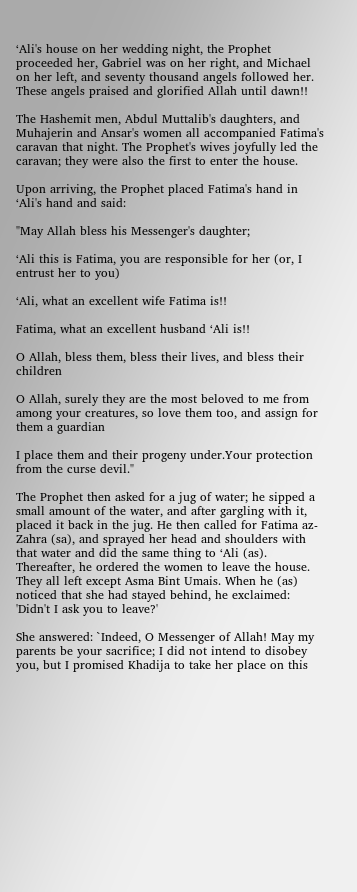‘Ali's house on her wedding night, the Prophet proceeded her, Gabriel was on her right, and Michael on her left, and seventy thousand angels followed her. These angels praised and glorified Allah until dawn!!

The Hashemit men, Abdul Muttalib's daughters, and Muhajerin and Ansar's women all accompanied Fatima's caravan that night. The Prophet's wives joyfully led the caravan; they were also the first to enter the house.

Upon arriving, the Prophet placed Fatima's hand in ‘Ali's hand and said:

"May Allah bless his Messenger's daughter;

‘Ali this is Fatima, you are responsible for her (or, I entrust her to you)

‘Ali, what an excellent wife Fatima is!!

Fatima, what an excellent husband ‘Ali is!!

O Allah, bless them, bless their lives, and bless their children

O Allah, surely they are the most beloved to me from among your creatures, so love them too, and assign for them a guardian

I place them and their progeny under.Your protection from the curse devil."

The Prophet then asked for a jug of water; he sipped a small amount of the water, and after gargling with it, placed it back in the jug. He then called for Fatima az-Zahra (sa), and sprayed her head and shoulders with that water and did the same thing to ‘Ali (as). Thereafter, he ordered the women to leave the house. They all left except Asma Bint Umais. When he (as) noticed that she had stayed behind, he exclaimed: 'Didn't I ask you to leave?'

She answered: `Indeed, O Messenger of Allah! May my parents be your sacrifice; I did not intend to disobey you, but I promised Khadija to take her place on this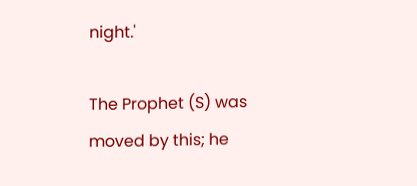night.'

The Prophet (S) was moved by this; he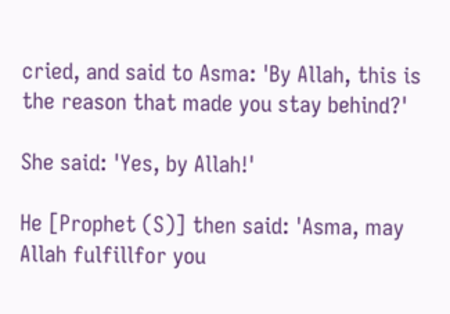cried, and said to Asma: 'By Allah, this is the reason that made you stay behind?'

She said: 'Yes, by Allah!'

He [Prophet (S)] then said: 'Asma, may Allah fulfillfor you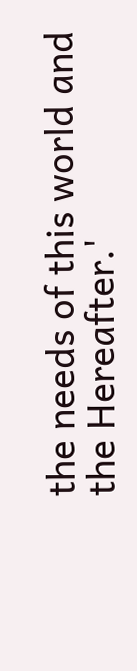the needs of this world and the Hereafter.'